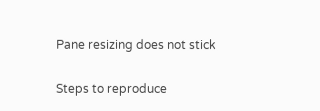Pane resizing does not stick

Steps to reproduce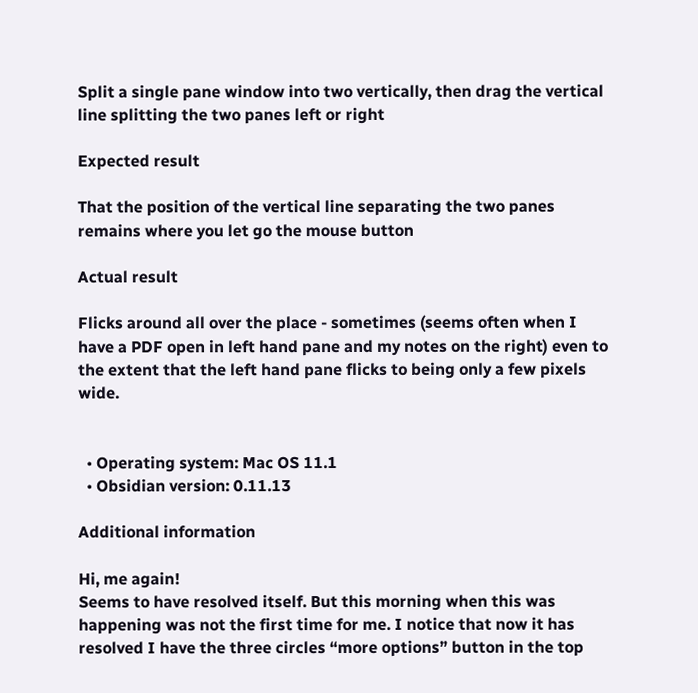Split a single pane window into two vertically, then drag the vertical line splitting the two panes left or right

Expected result

That the position of the vertical line separating the two panes remains where you let go the mouse button

Actual result

Flicks around all over the place - sometimes (seems often when I have a PDF open in left hand pane and my notes on the right) even to the extent that the left hand pane flicks to being only a few pixels wide.


  • Operating system: Mac OS 11.1
  • Obsidian version: 0.11.13

Additional information

Hi, me again!
Seems to have resolved itself. But this morning when this was happening was not the first time for me. I notice that now it has resolved I have the three circles “more options” button in the top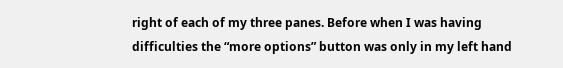right of each of my three panes. Before when I was having difficulties the “more options” button was only in my left hand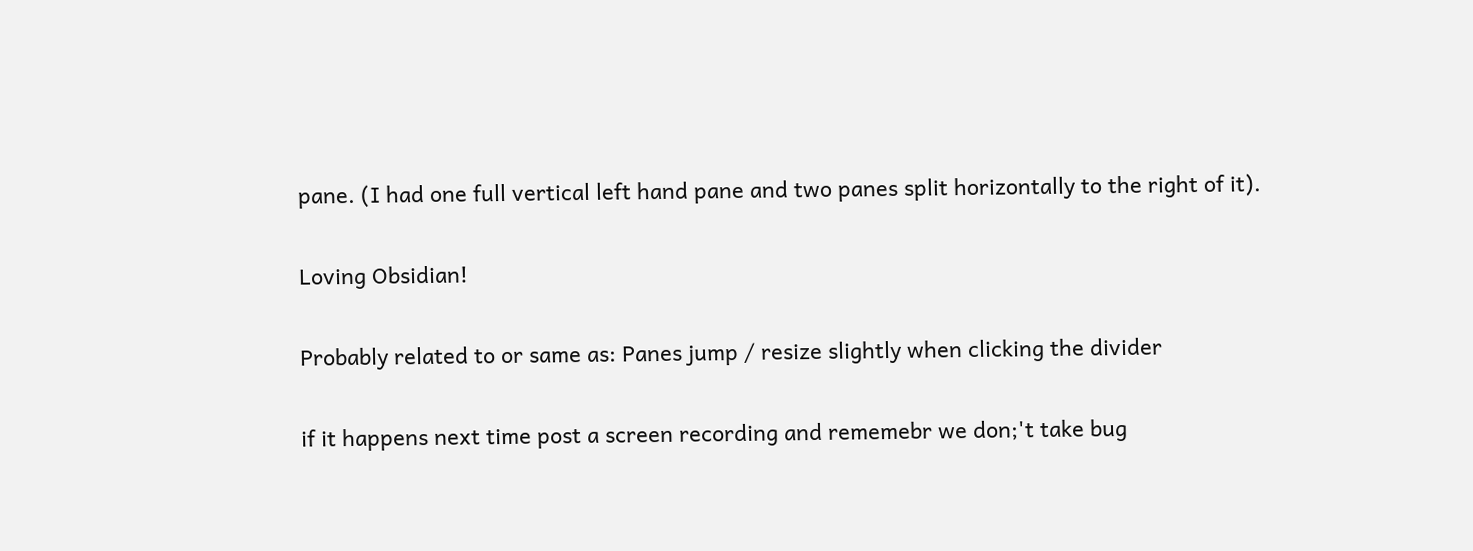pane. (I had one full vertical left hand pane and two panes split horizontally to the right of it).

Loving Obsidian!

Probably related to or same as: Panes jump / resize slightly when clicking the divider

if it happens next time post a screen recording and rememebr we don;'t take bug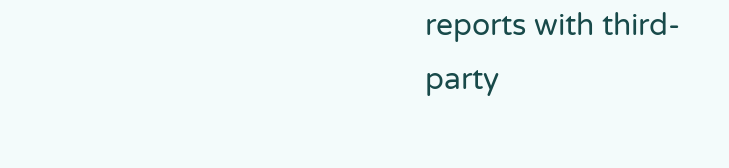reports with third-party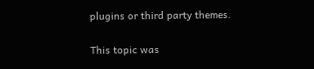plugins or third party themes.

This topic was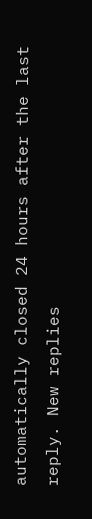automatically closed 24 hours after the last reply. New replies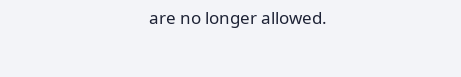are no longer allowed.